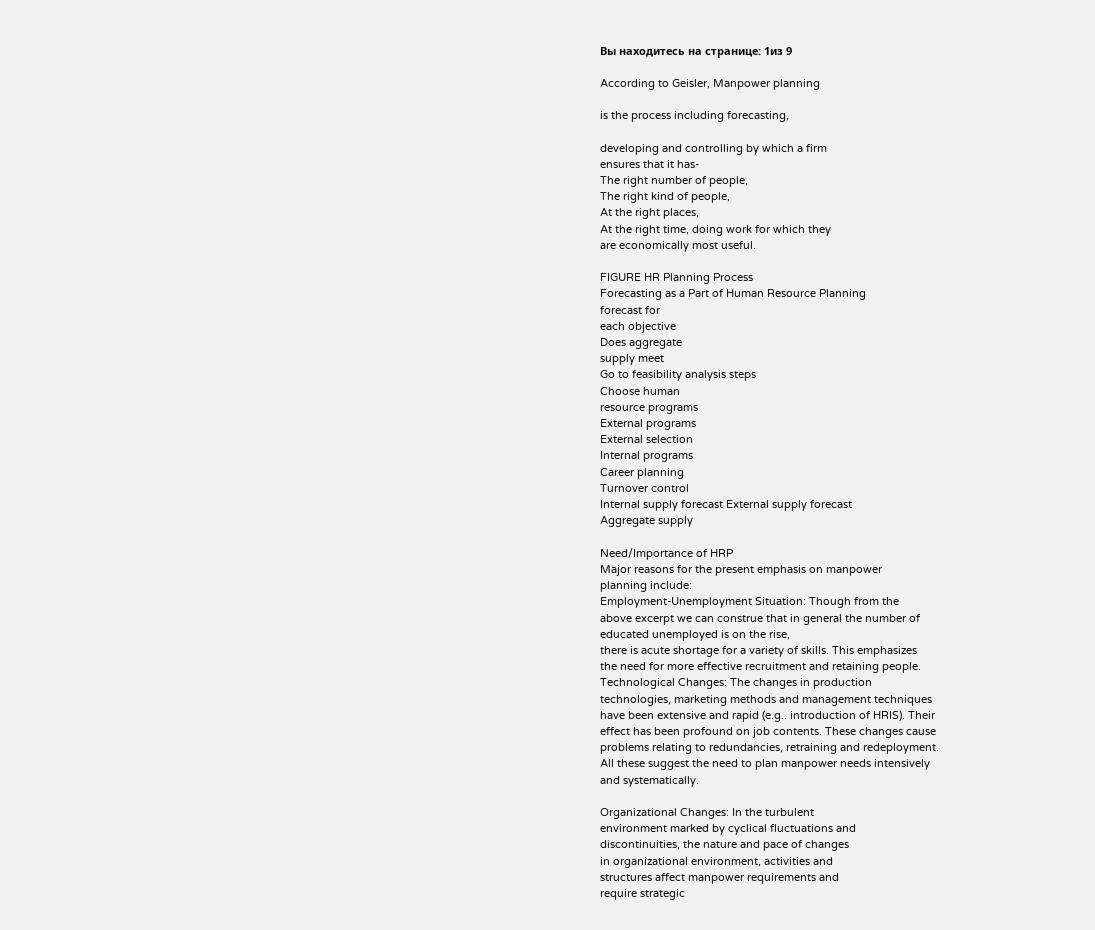Вы находитесь на странице: 1из 9

According to Geisler, Manpower planning

is the process including forecasting,

developing and controlling by which a firm
ensures that it has-
The right number of people,
The right kind of people,
At the right places,
At the right time, doing work for which they
are economically most useful.

FIGURE HR Planning Process
Forecasting as a Part of Human Resource Planning
forecast for
each objective
Does aggregate
supply meet
Go to feasibility analysis steps
Choose human
resource programs
External programs
External selection
Internal programs
Career planning
Turnover control
Internal supply forecast External supply forecast
Aggregate supply

Need/Importance of HRP
Major reasons for the present emphasis on manpower
planning include:
Employment-Unemployment Situation: Though from the
above excerpt we can construe that in general the number of
educated unemployed is on the rise,
there is acute shortage for a variety of skills. This emphasizes
the need for more effective recruitment and retaining people.
Technological Changes: The changes in production
technologies, marketing methods and management techniques
have been extensive and rapid (e.g.. introduction of HRIS). Their
effect has been profound on job contents. These changes cause
problems relating to redundancies, retraining and redeployment.
All these suggest the need to plan manpower needs intensively
and systematically.

Organizational Changes: In the turbulent
environment marked by cyclical fluctuations and
discontinuities, the nature and pace of changes
in organizational environment, activities and
structures affect manpower requirements and
require strategic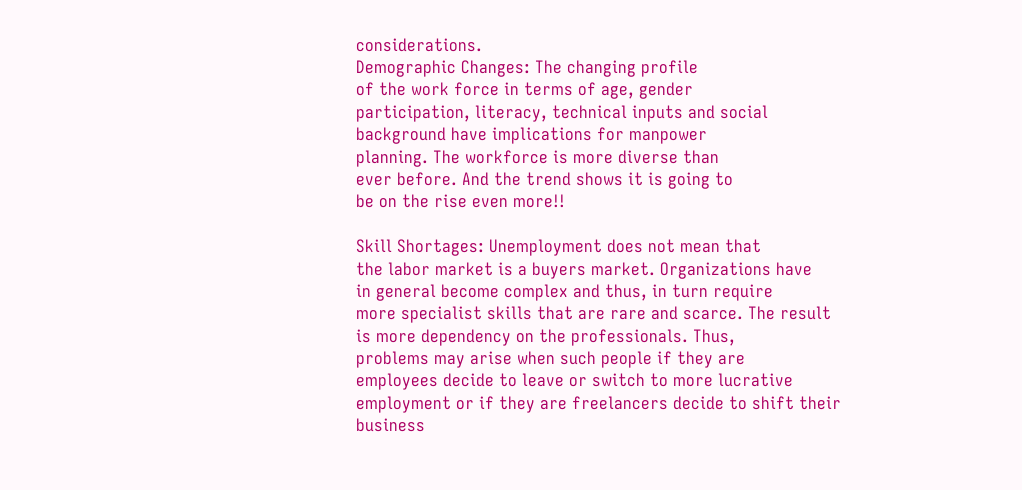considerations.
Demographic Changes: The changing profile
of the work force in terms of age, gender
participation, literacy, technical inputs and social
background have implications for manpower
planning. The workforce is more diverse than
ever before. And the trend shows it is going to
be on the rise even more!!

Skill Shortages: Unemployment does not mean that
the labor market is a buyers market. Organizations have
in general become complex and thus, in turn require
more specialist skills that are rare and scarce. The result
is more dependency on the professionals. Thus,
problems may arise when such people if they are
employees decide to leave or switch to more lucrative
employment or if they are freelancers decide to shift their
business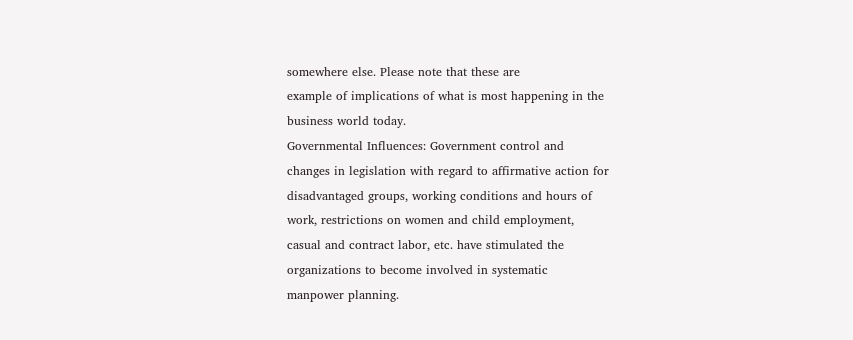somewhere else. Please note that these are
example of implications of what is most happening in the
business world today.
Governmental Influences: Government control and
changes in legislation with regard to affirmative action for
disadvantaged groups, working conditions and hours of
work, restrictions on women and child employment,
casual and contract labor, etc. have stimulated the
organizations to become involved in systematic
manpower planning.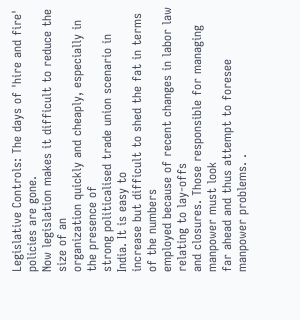Legislative Controls: The days of 'hire and fire' policies are gone.
Now legislation makes it difficult to reduce the size of an
organization quickly and cheaply, especially in the presence of
strong politicalised trade union scenario in India. It is easy to
increase but difficult to shed the fat in terms of the numbers
employed because of recent changes in labor law relating to lay-offs
and closures. Those responsible for managing manpower must look
far ahead and thus attempt to foresee manpower problems. .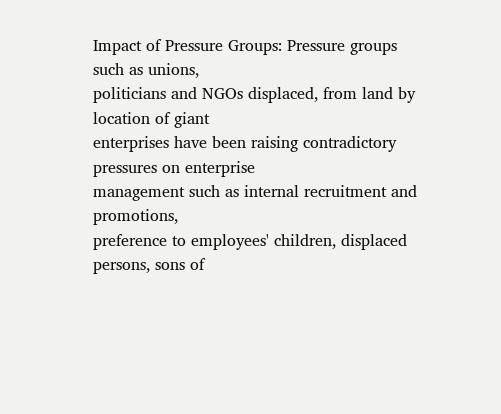Impact of Pressure Groups: Pressure groups such as unions,
politicians and NGOs displaced, from land by location of giant
enterprises have been raising contradictory pressures on enterprise
management such as internal recruitment and promotions,
preference to employees' children, displaced persons, sons of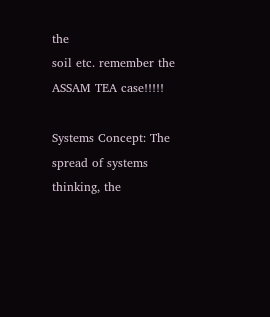the
soil etc. remember the ASSAM TEA case!!!!!

Systems Concept: The spread of systems thinking, the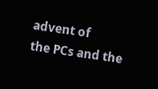advent of
the PCs and the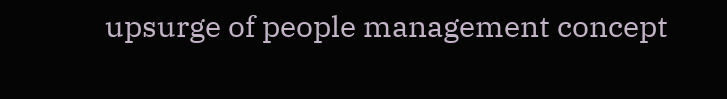upsurge of people management concept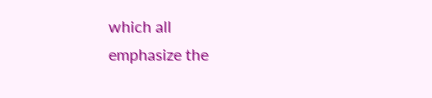which all
emphasize the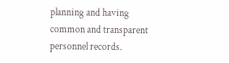planning and having common and transparent
personnel records.